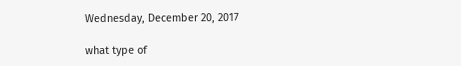Wednesday, December 20, 2017

what type of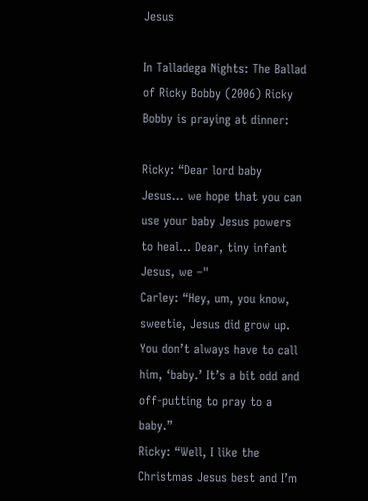Jesus

In Talladega Nights: The Ballad of Ricky Bobby (2006) Ricky Bobby is praying at dinner:

Ricky: “Dear lord baby Jesus… we hope that you can use your baby Jesus powers to heal… Dear, tiny infant Jesus, we –"
Carley: “Hey, um, you know, sweetie, Jesus did grow up. You don’t always have to call him, ‘baby.’ It’s a bit odd and off-putting to pray to a baby.”
Ricky: “Well, I like the Christmas Jesus best and I’m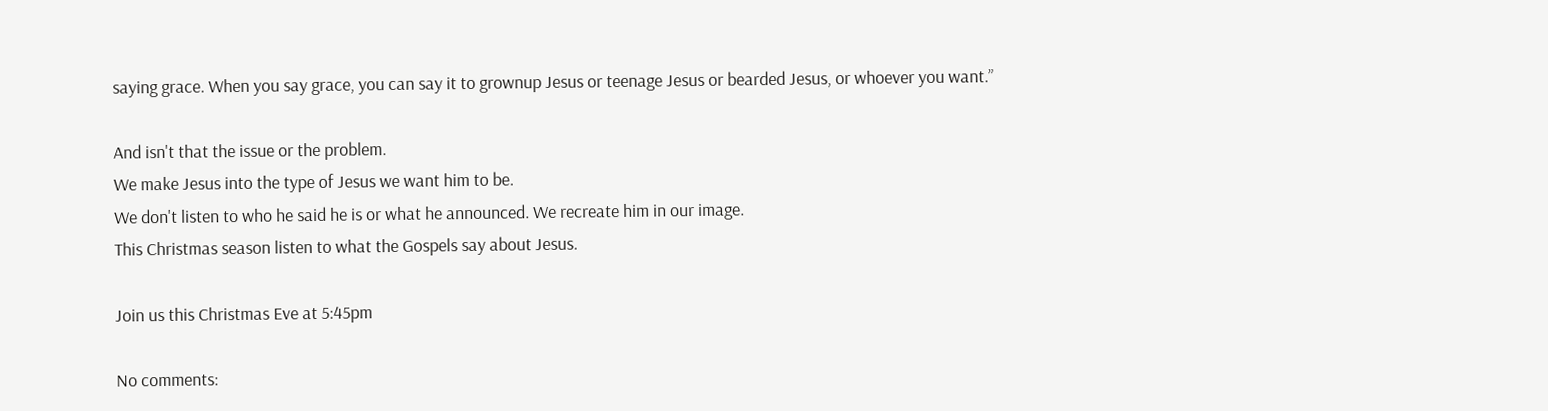saying grace. When you say grace, you can say it to grownup Jesus or teenage Jesus or bearded Jesus, or whoever you want.”

And isn't that the issue or the problem.
We make Jesus into the type of Jesus we want him to be.
We don't listen to who he said he is or what he announced. We recreate him in our image.
This Christmas season listen to what the Gospels say about Jesus.

Join us this Christmas Eve at 5:45pm

No comments: